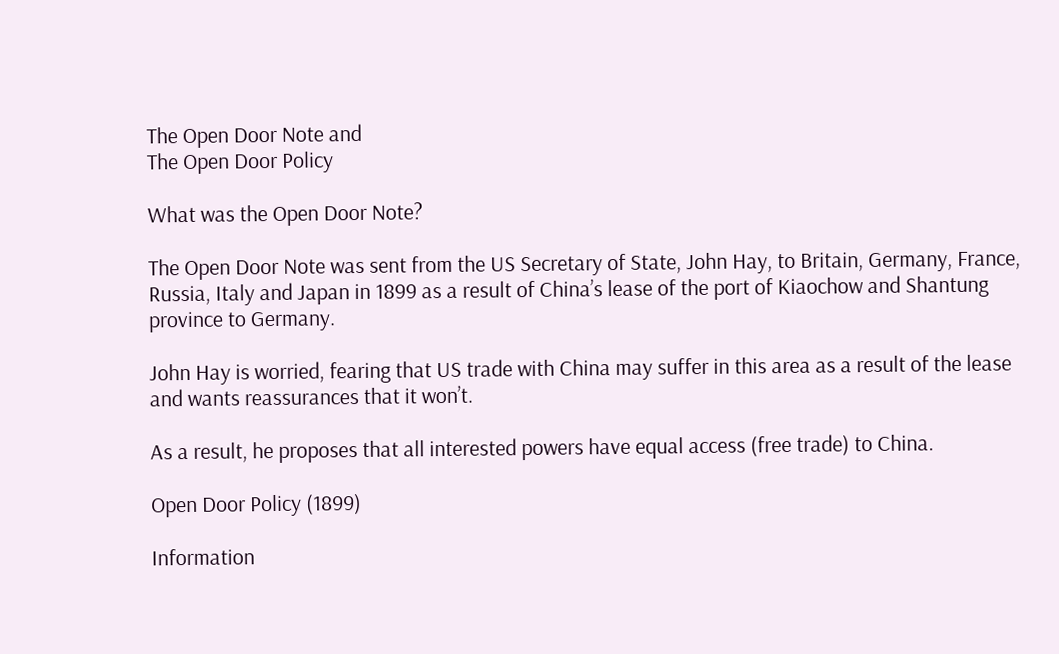The Open Door Note and
The Open Door Policy

What was the Open Door Note?

The Open Door Note was sent from the US Secretary of State, John Hay, to Britain, Germany, France, Russia, Italy and Japan in 1899 as a result of China’s lease of the port of Kiaochow and Shantung province to Germany.

John Hay is worried, fearing that US trade with China may suffer in this area as a result of the lease and wants reassurances that it won’t.

As a result, he proposes that all interested powers have equal access (free trade) to China.

Open Door Policy (1899)

Information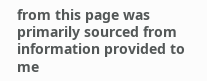from this page was primarily sourced from information provided to me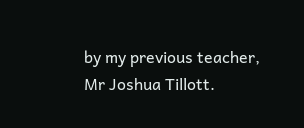by my previous teacher, Mr Joshua Tillott.